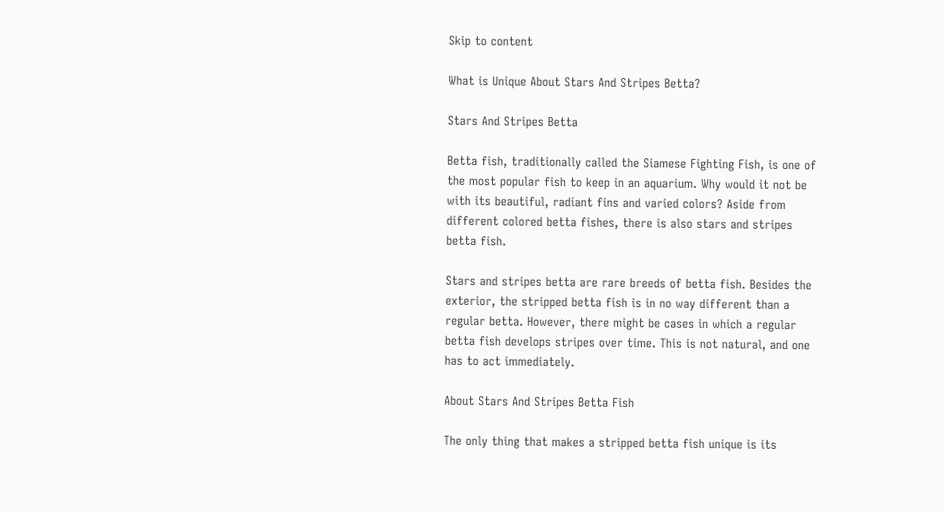Skip to content

What is Unique About Stars And Stripes Betta?

Stars And Stripes Betta

Betta fish, traditionally called the Siamese Fighting Fish, is one of the most popular fish to keep in an aquarium. Why would it not be with its beautiful, radiant fins and varied colors? Aside from different colored betta fishes, there is also stars and stripes betta fish.

Stars and stripes betta are rare breeds of betta fish. Besides the exterior, the stripped betta fish is in no way different than a regular betta. However, there might be cases in which a regular betta fish develops stripes over time. This is not natural, and one has to act immediately.

About Stars And Stripes Betta Fish

The only thing that makes a stripped betta fish unique is its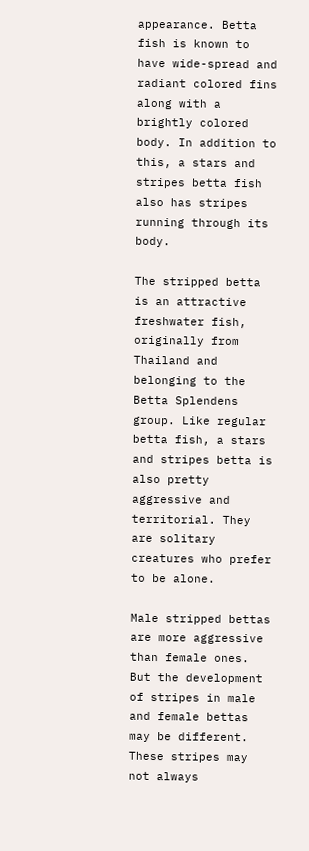appearance. Betta fish is known to have wide-spread and radiant colored fins along with a brightly colored body. In addition to this, a stars and stripes betta fish also has stripes running through its body.

The stripped betta is an attractive freshwater fish, originally from Thailand and belonging to the Betta Splendens group. Like regular betta fish, a stars and stripes betta is also pretty aggressive and territorial. They are solitary creatures who prefer to be alone.

Male stripped bettas are more aggressive than female ones. But the development of stripes in male and female bettas may be different. These stripes may not always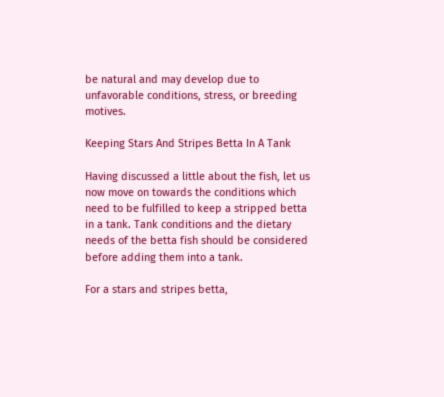be natural and may develop due to unfavorable conditions, stress, or breeding motives.

Keeping Stars And Stripes Betta In A Tank

Having discussed a little about the fish, let us now move on towards the conditions which need to be fulfilled to keep a stripped betta in a tank. Tank conditions and the dietary needs of the betta fish should be considered before adding them into a tank.

For a stars and stripes betta,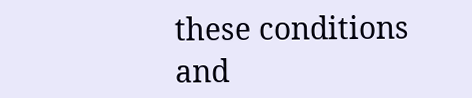these conditions and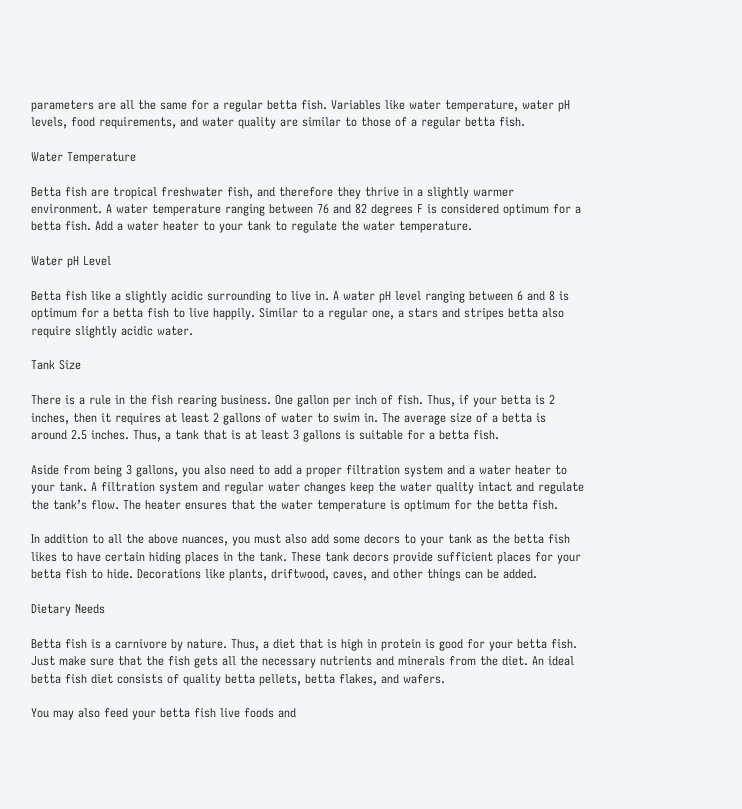parameters are all the same for a regular betta fish. Variables like water temperature, water pH levels, food requirements, and water quality are similar to those of a regular betta fish.

Water Temperature

Betta fish are tropical freshwater fish, and therefore they thrive in a slightly warmer environment. A water temperature ranging between 76 and 82 degrees F is considered optimum for a betta fish. Add a water heater to your tank to regulate the water temperature.

Water pH Level

Betta fish like a slightly acidic surrounding to live in. A water pH level ranging between 6 and 8 is optimum for a betta fish to live happily. Similar to a regular one, a stars and stripes betta also require slightly acidic water.

Tank Size

There is a rule in the fish rearing business. One gallon per inch of fish. Thus, if your betta is 2 inches, then it requires at least 2 gallons of water to swim in. The average size of a betta is around 2.5 inches. Thus, a tank that is at least 3 gallons is suitable for a betta fish.

Aside from being 3 gallons, you also need to add a proper filtration system and a water heater to your tank. A filtration system and regular water changes keep the water quality intact and regulate the tank’s flow. The heater ensures that the water temperature is optimum for the betta fish.

In addition to all the above nuances, you must also add some decors to your tank as the betta fish likes to have certain hiding places in the tank. These tank decors provide sufficient places for your betta fish to hide. Decorations like plants, driftwood, caves, and other things can be added.

Dietary Needs

Betta fish is a carnivore by nature. Thus, a diet that is high in protein is good for your betta fish. Just make sure that the fish gets all the necessary nutrients and minerals from the diet. An ideal betta fish diet consists of quality betta pellets, betta flakes, and wafers.

You may also feed your betta fish live foods and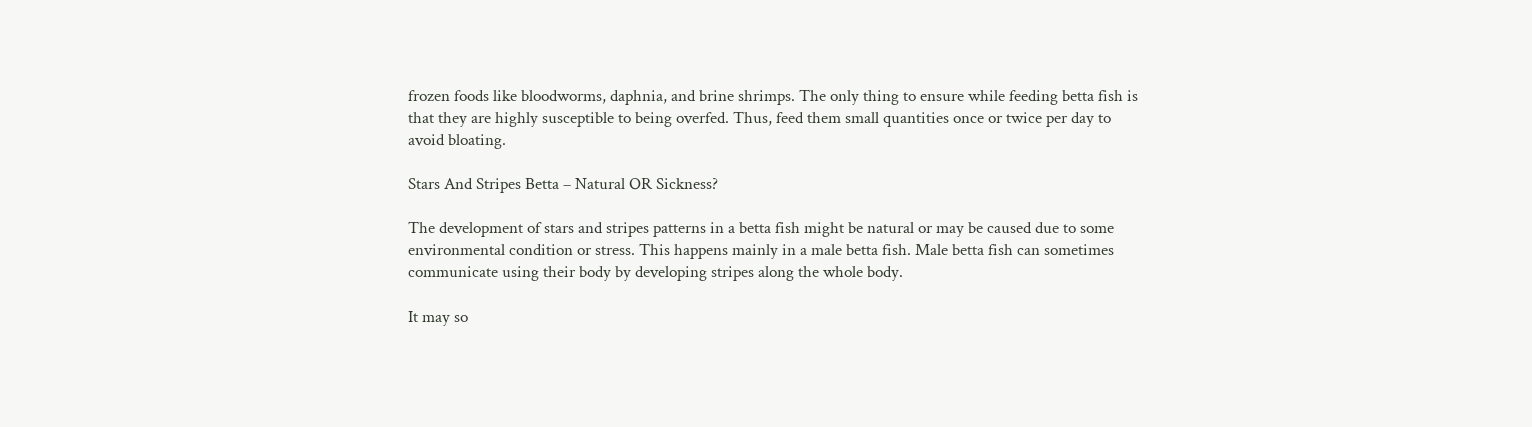frozen foods like bloodworms, daphnia, and brine shrimps. The only thing to ensure while feeding betta fish is that they are highly susceptible to being overfed. Thus, feed them small quantities once or twice per day to avoid bloating.

Stars And Stripes Betta – Natural OR Sickness?

The development of stars and stripes patterns in a betta fish might be natural or may be caused due to some environmental condition or stress. This happens mainly in a male betta fish. Male betta fish can sometimes communicate using their body by developing stripes along the whole body.

It may so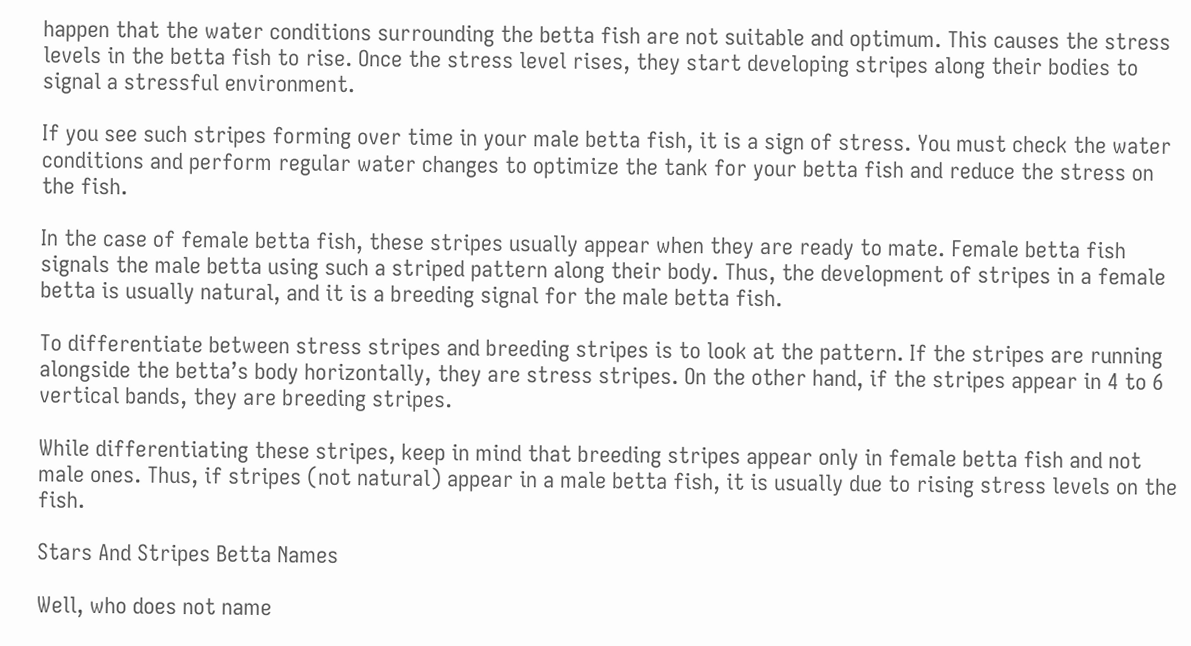happen that the water conditions surrounding the betta fish are not suitable and optimum. This causes the stress levels in the betta fish to rise. Once the stress level rises, they start developing stripes along their bodies to signal a stressful environment.

If you see such stripes forming over time in your male betta fish, it is a sign of stress. You must check the water conditions and perform regular water changes to optimize the tank for your betta fish and reduce the stress on the fish.

In the case of female betta fish, these stripes usually appear when they are ready to mate. Female betta fish signals the male betta using such a striped pattern along their body. Thus, the development of stripes in a female betta is usually natural, and it is a breeding signal for the male betta fish.

To differentiate between stress stripes and breeding stripes is to look at the pattern. If the stripes are running alongside the betta’s body horizontally, they are stress stripes. On the other hand, if the stripes appear in 4 to 6 vertical bands, they are breeding stripes.

While differentiating these stripes, keep in mind that breeding stripes appear only in female betta fish and not male ones. Thus, if stripes (not natural) appear in a male betta fish, it is usually due to rising stress levels on the fish.

Stars And Stripes Betta Names

Well, who does not name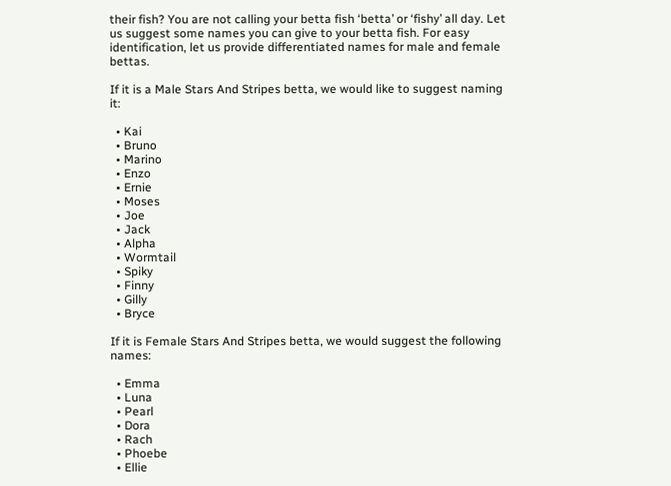their fish? You are not calling your betta fish ‘betta’ or ‘fishy’ all day. Let us suggest some names you can give to your betta fish. For easy identification, let us provide differentiated names for male and female bettas.

If it is a Male Stars And Stripes betta, we would like to suggest naming it:

  • Kai
  • Bruno
  • Marino
  • Enzo
  • Ernie
  • Moses
  • Joe
  • Jack
  • Alpha
  • Wormtail
  • Spiky
  • Finny
  • Gilly
  • Bryce

If it is Female Stars And Stripes betta, we would suggest the following names:

  • Emma
  • Luna
  • Pearl
  • Dora
  • Rach
  • Phoebe
  • Ellie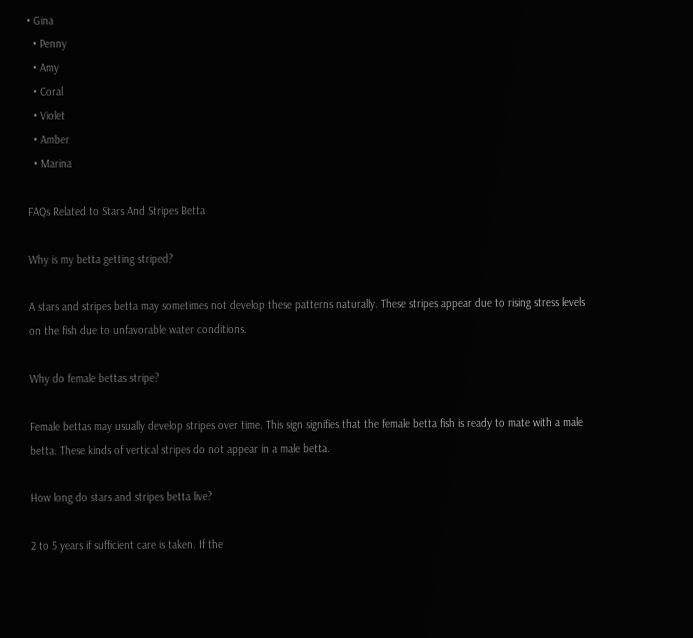• Gina
  • Penny
  • Amy
  • Coral
  • Violet
  • Amber
  • Marina

FAQs Related to Stars And Stripes Betta

Why is my betta getting striped?

A stars and stripes betta may sometimes not develop these patterns naturally. These stripes appear due to rising stress levels on the fish due to unfavorable water conditions.

Why do female bettas stripe?

Female bettas may usually develop stripes over time. This sign signifies that the female betta fish is ready to mate with a male betta. These kinds of vertical stripes do not appear in a male betta.

How long do stars and stripes betta live?

2 to 5 years if sufficient care is taken. If the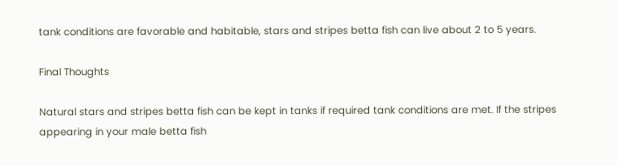tank conditions are favorable and habitable, stars and stripes betta fish can live about 2 to 5 years.

Final Thoughts

Natural stars and stripes betta fish can be kept in tanks if required tank conditions are met. If the stripes appearing in your male betta fish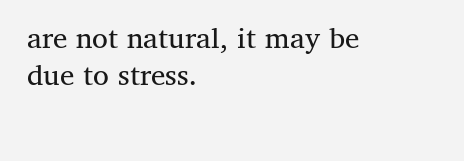are not natural, it may be due to stress.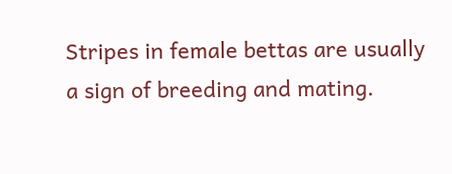Stripes in female bettas are usually a sign of breeding and mating.